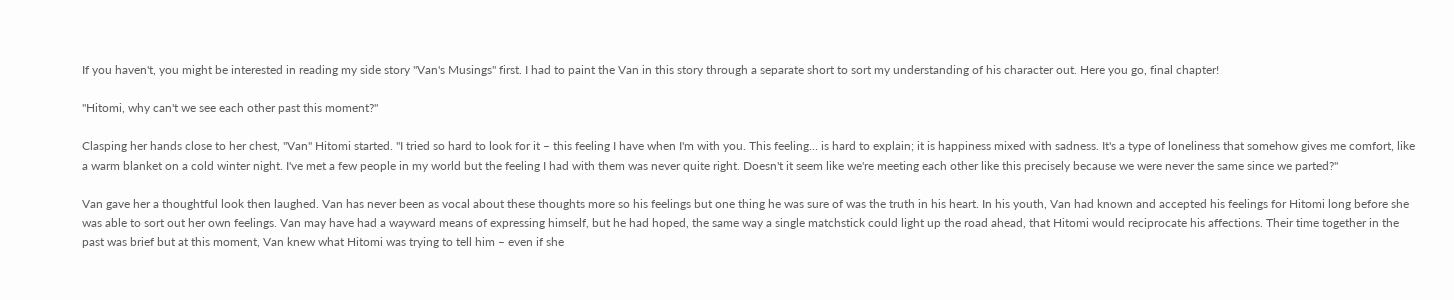If you haven't, you might be interested in reading my side story "Van's Musings" first. I had to paint the Van in this story through a separate short to sort my understanding of his character out. Here you go, final chapter!

"Hitomi, why can't we see each other past this moment?"

Clasping her hands close to her chest, "Van" Hitomi started. "I tried so hard to look for it – this feeling I have when I'm with you. This feeling… is hard to explain; it is happiness mixed with sadness. It's a type of loneliness that somehow gives me comfort, like a warm blanket on a cold winter night. I've met a few people in my world but the feeling I had with them was never quite right. Doesn't it seem like we're meeting each other like this precisely because we were never the same since we parted?"

Van gave her a thoughtful look then laughed. Van has never been as vocal about these thoughts more so his feelings but one thing he was sure of was the truth in his heart. In his youth, Van had known and accepted his feelings for Hitomi long before she was able to sort out her own feelings. Van may have had a wayward means of expressing himself, but he had hoped, the same way a single matchstick could light up the road ahead, that Hitomi would reciprocate his affections. Their time together in the past was brief but at this moment, Van knew what Hitomi was trying to tell him – even if she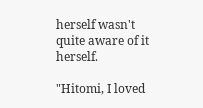herself wasn't quite aware of it herself.

"Hitomi, I loved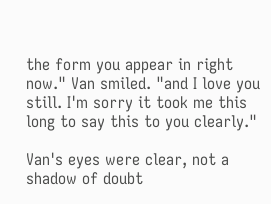the form you appear in right now." Van smiled. "and I love you still. I'm sorry it took me this long to say this to you clearly."

Van's eyes were clear, not a shadow of doubt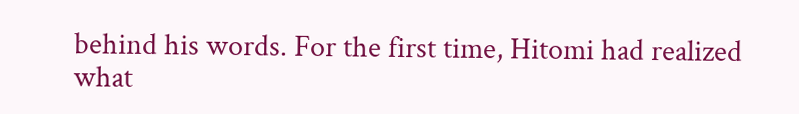behind his words. For the first time, Hitomi had realized what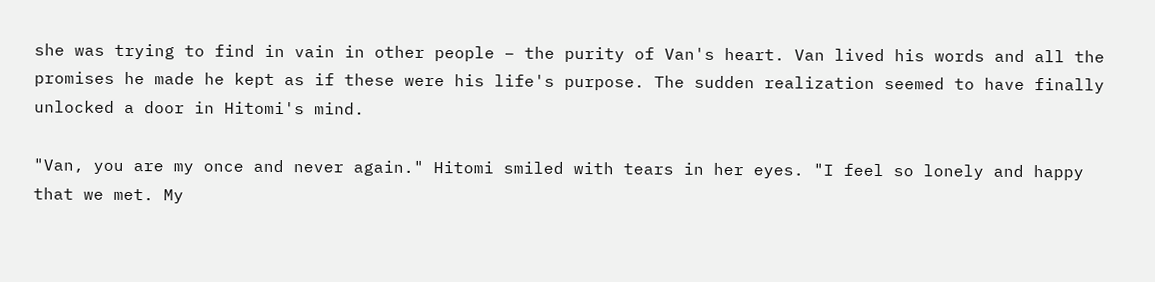she was trying to find in vain in other people – the purity of Van's heart. Van lived his words and all the promises he made he kept as if these were his life's purpose. The sudden realization seemed to have finally unlocked a door in Hitomi's mind.

"Van, you are my once and never again." Hitomi smiled with tears in her eyes. "I feel so lonely and happy that we met. My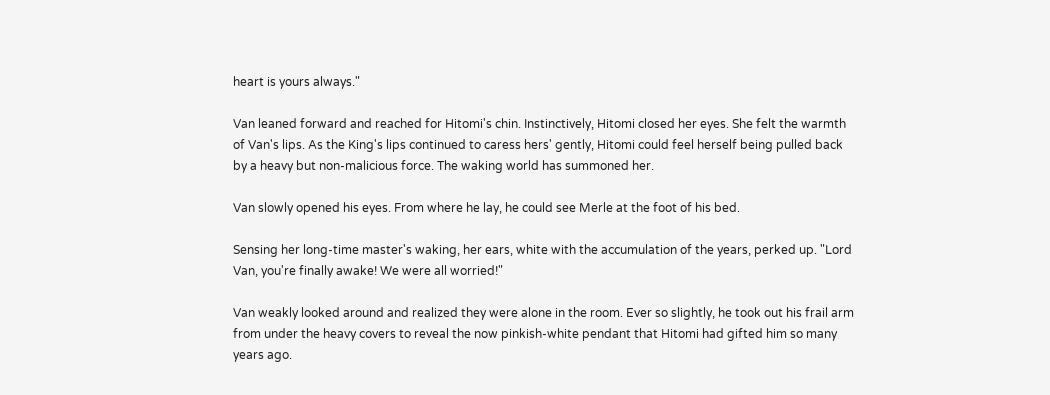heart is yours always."

Van leaned forward and reached for Hitomi's chin. Instinctively, Hitomi closed her eyes. She felt the warmth of Van's lips. As the King's lips continued to caress hers' gently, Hitomi could feel herself being pulled back by a heavy but non-malicious force. The waking world has summoned her.

Van slowly opened his eyes. From where he lay, he could see Merle at the foot of his bed.

Sensing her long-time master's waking, her ears, white with the accumulation of the years, perked up. "Lord Van, you're finally awake! We were all worried!"

Van weakly looked around and realized they were alone in the room. Ever so slightly, he took out his frail arm from under the heavy covers to reveal the now pinkish-white pendant that Hitomi had gifted him so many years ago.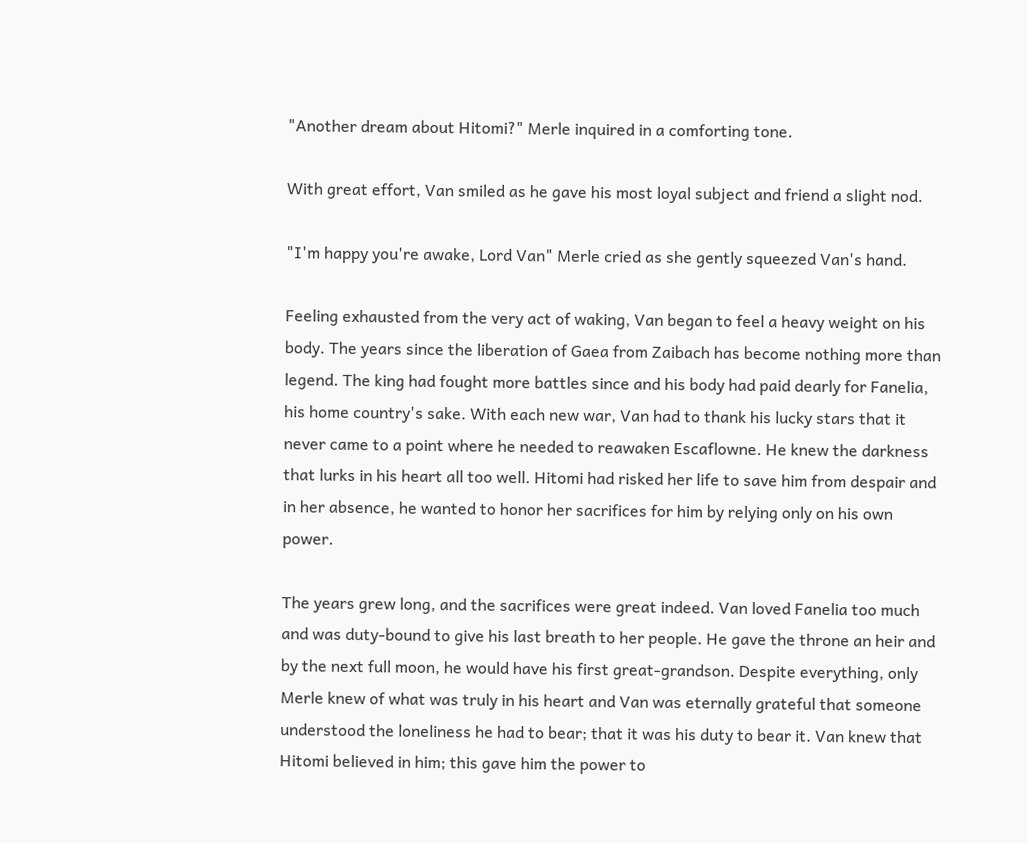"Another dream about Hitomi?" Merle inquired in a comforting tone.

With great effort, Van smiled as he gave his most loyal subject and friend a slight nod.

"I'm happy you're awake, Lord Van" Merle cried as she gently squeezed Van's hand.

Feeling exhausted from the very act of waking, Van began to feel a heavy weight on his body. The years since the liberation of Gaea from Zaibach has become nothing more than legend. The king had fought more battles since and his body had paid dearly for Fanelia, his home country's sake. With each new war, Van had to thank his lucky stars that it never came to a point where he needed to reawaken Escaflowne. He knew the darkness that lurks in his heart all too well. Hitomi had risked her life to save him from despair and in her absence, he wanted to honor her sacrifices for him by relying only on his own power.

The years grew long, and the sacrifices were great indeed. Van loved Fanelia too much and was duty-bound to give his last breath to her people. He gave the throne an heir and by the next full moon, he would have his first great-grandson. Despite everything, only Merle knew of what was truly in his heart and Van was eternally grateful that someone understood the loneliness he had to bear; that it was his duty to bear it. Van knew that Hitomi believed in him; this gave him the power to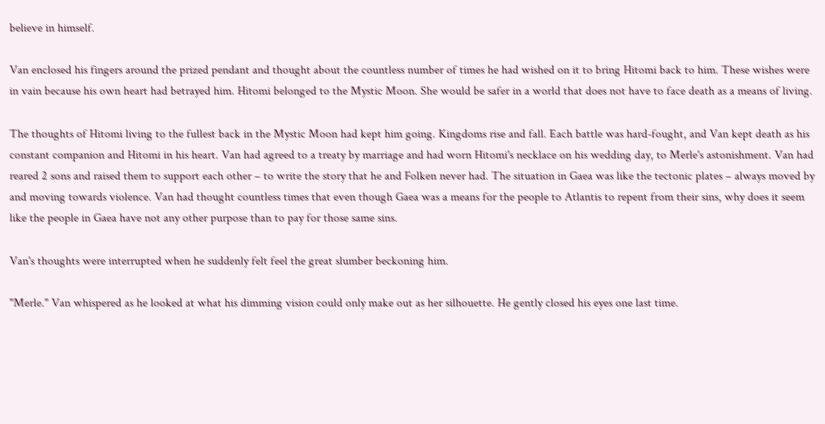believe in himself.

Van enclosed his fingers around the prized pendant and thought about the countless number of times he had wished on it to bring Hitomi back to him. These wishes were in vain because his own heart had betrayed him. Hitomi belonged to the Mystic Moon. She would be safer in a world that does not have to face death as a means of living.

The thoughts of Hitomi living to the fullest back in the Mystic Moon had kept him going. Kingdoms rise and fall. Each battle was hard-fought, and Van kept death as his constant companion and Hitomi in his heart. Van had agreed to a treaty by marriage and had worn Hitomi's necklace on his wedding day, to Merle's astonishment. Van had reared 2 sons and raised them to support each other – to write the story that he and Folken never had. The situation in Gaea was like the tectonic plates – always moved by and moving towards violence. Van had thought countless times that even though Gaea was a means for the people to Atlantis to repent from their sins, why does it seem like the people in Gaea have not any other purpose than to pay for those same sins.

Van's thoughts were interrupted when he suddenly felt feel the great slumber beckoning him.

"Merle." Van whispered as he looked at what his dimming vision could only make out as her silhouette. He gently closed his eyes one last time.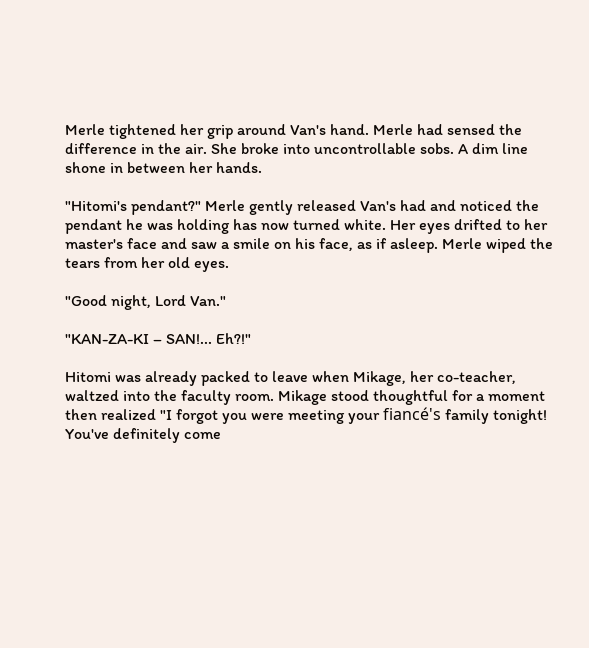Merle tightened her grip around Van's hand. Merle had sensed the difference in the air. She broke into uncontrollable sobs. A dim line shone in between her hands.

"Hitomi's pendant?" Merle gently released Van's had and noticed the pendant he was holding has now turned white. Her eyes drifted to her master's face and saw a smile on his face, as if asleep. Merle wiped the tears from her old eyes.

"Good night, Lord Van."

"KAN-ZA-KI – SAN!... Eh?!"

Hitomi was already packed to leave when Mikage, her co-teacher, waltzed into the faculty room. Mikage stood thoughtful for a moment then realized "I forgot you were meeting your fiancé's family tonight! You've definitely come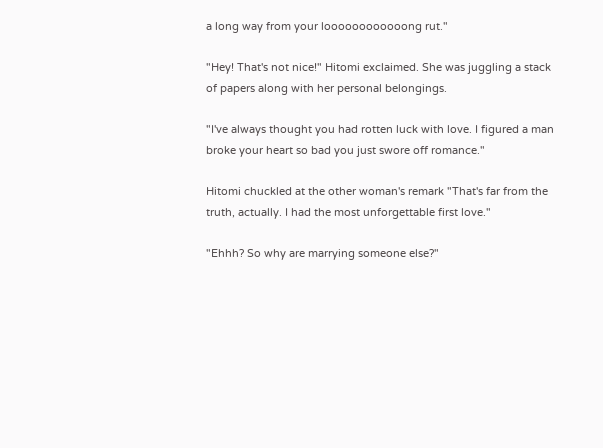a long way from your loooooooooooong rut."

"Hey! That's not nice!" Hitomi exclaimed. She was juggling a stack of papers along with her personal belongings.

"I've always thought you had rotten luck with love. I figured a man broke your heart so bad you just swore off romance."

Hitomi chuckled at the other woman's remark "That's far from the truth, actually. I had the most unforgettable first love."

"Ehhh? So why are marrying someone else?"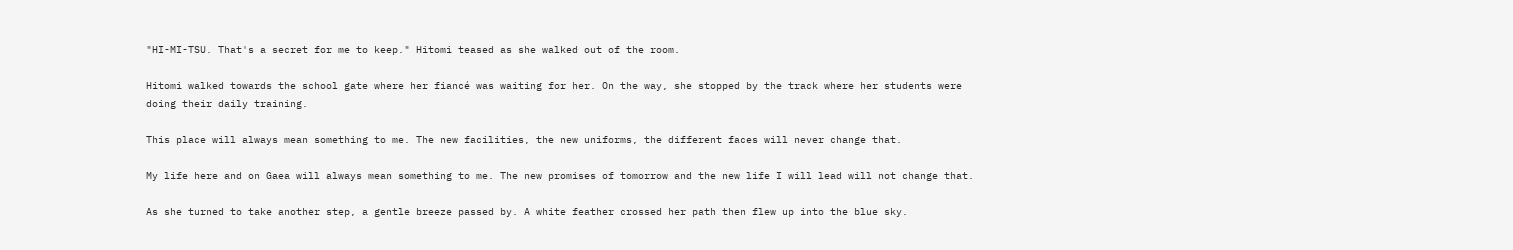"HI-MI-TSU. That's a secret for me to keep." Hitomi teased as she walked out of the room.

Hitomi walked towards the school gate where her fiancé was waiting for her. On the way, she stopped by the track where her students were doing their daily training.

This place will always mean something to me. The new facilities, the new uniforms, the different faces will never change that.

My life here and on Gaea will always mean something to me. The new promises of tomorrow and the new life I will lead will not change that.

As she turned to take another step, a gentle breeze passed by. A white feather crossed her path then flew up into the blue sky.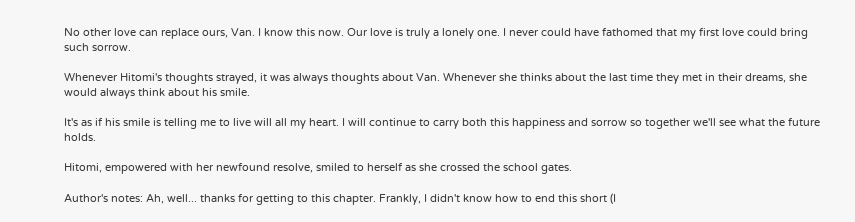No other love can replace ours, Van. I know this now. Our love is truly a lonely one. I never could have fathomed that my first love could bring such sorrow.

Whenever Hitomi's thoughts strayed, it was always thoughts about Van. Whenever she thinks about the last time they met in their dreams, she would always think about his smile.

It's as if his smile is telling me to live will all my heart. I will continue to carry both this happiness and sorrow so together we'll see what the future holds.

Hitomi, empowered with her newfound resolve, smiled to herself as she crossed the school gates.

Author's notes: Ah, well... thanks for getting to this chapter. Frankly, I didn't know how to end this short (I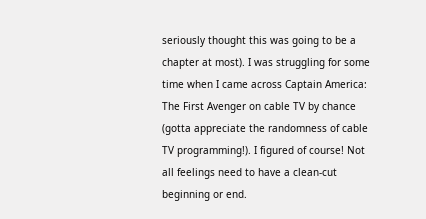seriously thought this was going to be a chapter at most). I was struggling for some time when I came across Captain America: The First Avenger on cable TV by chance (gotta appreciate the randomness of cable TV programming!). I figured of course! Not all feelings need to have a clean-cut beginning or end.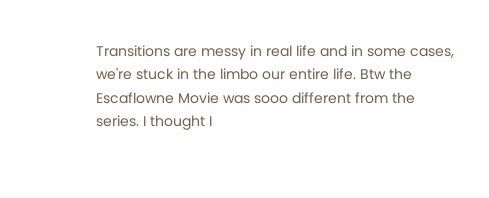Transitions are messy in real life and in some cases, we're stuck in the limbo our entire life. Btw the Escaflowne Movie was sooo different from the series. I thought I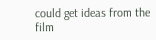could get ideas from the film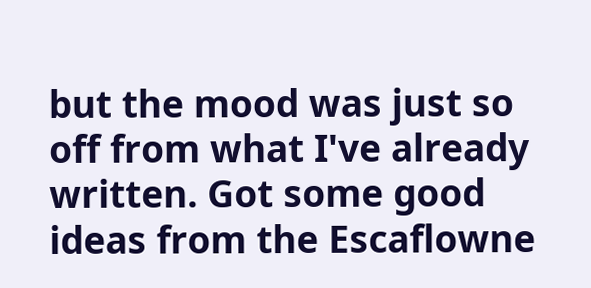but the mood was just so off from what I've already written. Got some good ideas from the Escaflowne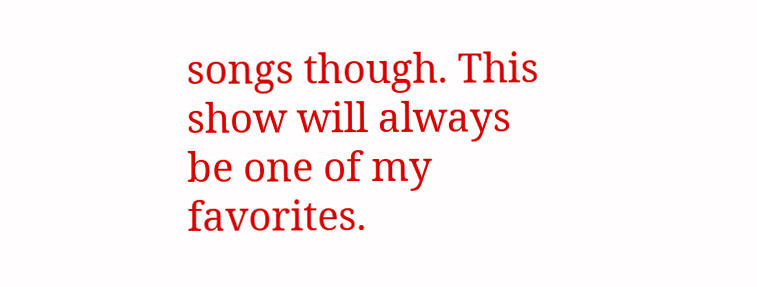songs though. This show will always be one of my favorites.